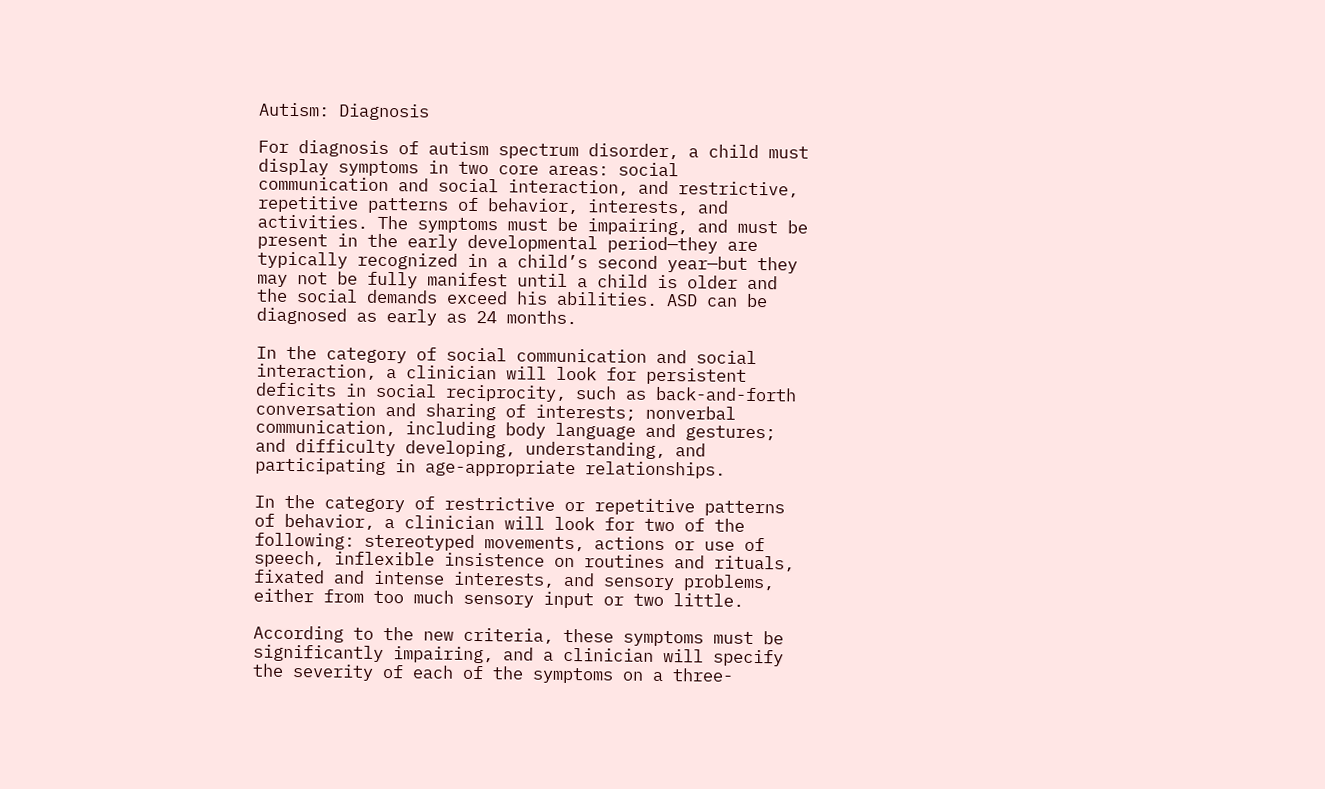Autism: Diagnosis

For diagnosis of autism spectrum disorder, a child must display symptoms in two core areas: social communication and social interaction, and restrictive, repetitive patterns of behavior, interests, and activities. The symptoms must be impairing, and must be present in the early developmental period—they are typically recognized in a child’s second year—but they may not be fully manifest until a child is older and the social demands exceed his abilities. ASD can be diagnosed as early as 24 months.

In the category of social communication and social interaction, a clinician will look for persistent deficits in social reciprocity, such as back-and-forth conversation and sharing of interests; nonverbal communication, including body language and gestures; and difficulty developing, understanding, and participating in age-appropriate relationships.

In the category of restrictive or repetitive patterns of behavior, a clinician will look for two of the following: stereotyped movements, actions or use of speech, inflexible insistence on routines and rituals, fixated and intense interests, and sensory problems, either from too much sensory input or two little.

According to the new criteria, these symptoms must be significantly impairing, and a clinician will specify the severity of each of the symptoms on a three-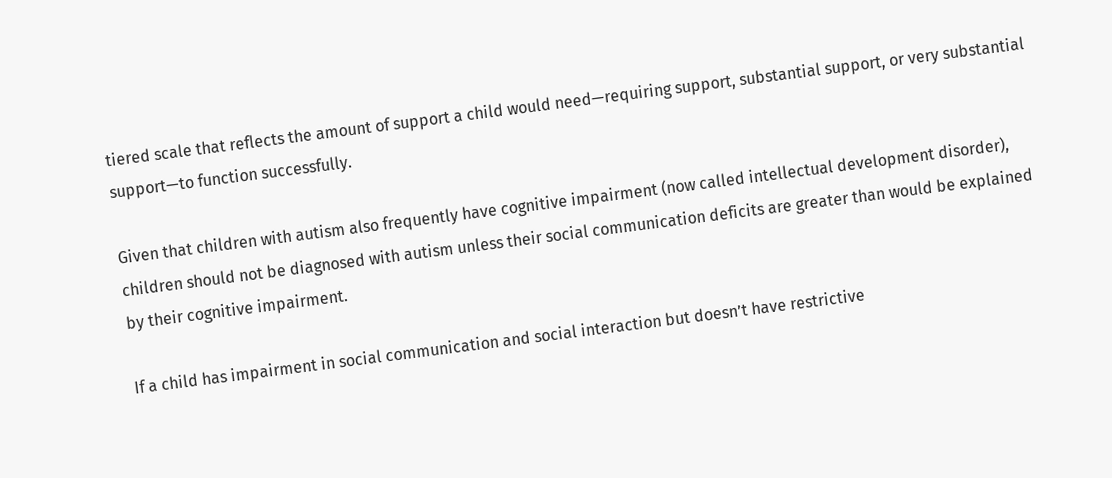tiered scale that reflects the amount of support a child would need—requiring support, substantial support, or very substantial support—to function successfully.

Given that children with autism also frequently have cognitive impairment (now called intellectual development disorder), children should not be diagnosed with autism unless their social communication deficits are greater than would be explained by their cognitive impairment.

If a child has impairment in social communication and social interaction but doesn’t have restrictive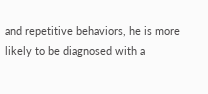and repetitive behaviors, he is more likely to be diagnosed with a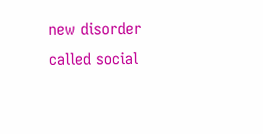new disorder called social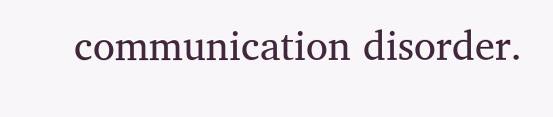communication disorder.